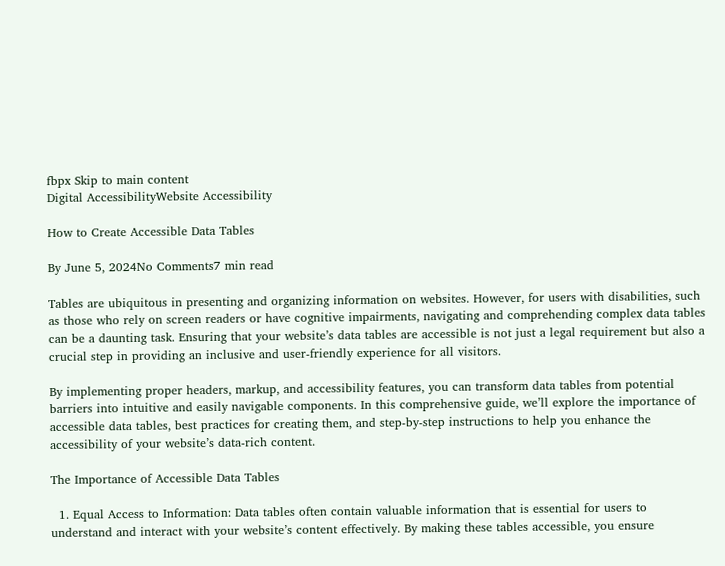fbpx Skip to main content
Digital AccessibilityWebsite Accessibility

How to Create Accessible Data Tables

By June 5, 2024No Comments7 min read

Tables are ubiquitous in presenting and organizing information on websites. However, for users with disabilities, such as those who rely on screen readers or have cognitive impairments, navigating and comprehending complex data tables can be a daunting task. Ensuring that your website’s data tables are accessible is not just a legal requirement but also a crucial step in providing an inclusive and user-friendly experience for all visitors.

By implementing proper headers, markup, and accessibility features, you can transform data tables from potential barriers into intuitive and easily navigable components. In this comprehensive guide, we’ll explore the importance of accessible data tables, best practices for creating them, and step-by-step instructions to help you enhance the accessibility of your website’s data-rich content.

The Importance of Accessible Data Tables

  1. Equal Access to Information: Data tables often contain valuable information that is essential for users to understand and interact with your website’s content effectively. By making these tables accessible, you ensure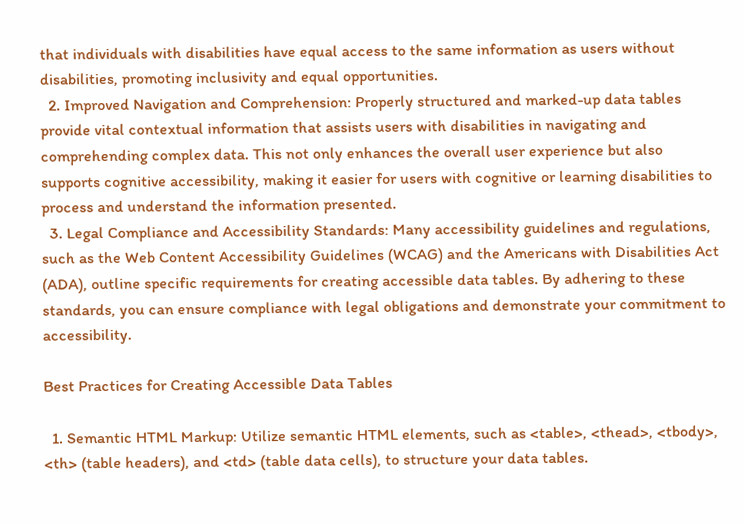that individuals with disabilities have equal access to the same information as users without disabilities, promoting inclusivity and equal opportunities.
  2. Improved Navigation and Comprehension: Properly structured and marked-up data tables provide vital contextual information that assists users with disabilities in navigating and comprehending complex data. This not only enhances the overall user experience but also supports cognitive accessibility, making it easier for users with cognitive or learning disabilities to process and understand the information presented.
  3. Legal Compliance and Accessibility Standards: Many accessibility guidelines and regulations, such as the Web Content Accessibility Guidelines (WCAG) and the Americans with Disabilities Act (ADA), outline specific requirements for creating accessible data tables. By adhering to these standards, you can ensure compliance with legal obligations and demonstrate your commitment to accessibility.

Best Practices for Creating Accessible Data Tables

  1. Semantic HTML Markup: Utilize semantic HTML elements, such as <table>, <thead>, <tbody>, <th> (table headers), and <td> (table data cells), to structure your data tables.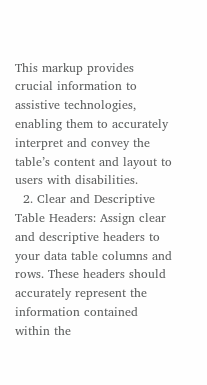This markup provides crucial information to assistive technologies, enabling them to accurately interpret and convey the table’s content and layout to users with disabilities.
  2. Clear and Descriptive Table Headers: Assign clear and descriptive headers to your data table columns and rows. These headers should accurately represent the information contained within the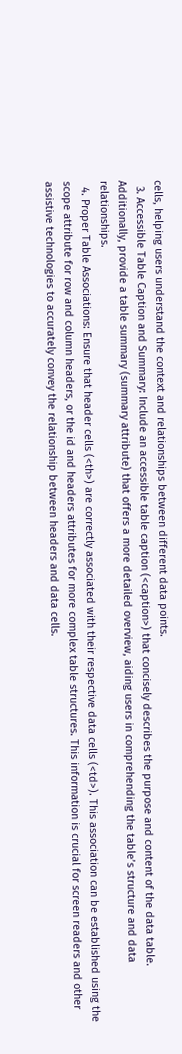cells, helping users understand the context and relationships between different data points.
  3. Accessible Table Caption and Summary: Include an accessible table caption (<caption>) that concisely describes the purpose and content of the data table. Additionally, provide a table summary (summary attribute) that offers a more detailed overview, aiding users in comprehending the table’s structure and data relationships.
  4. Proper Table Associations: Ensure that header cells (<th>) are correctly associated with their respective data cells (<td>). This association can be established using the scope attribute for row and column headers, or the id and headers attributes for more complex table structures. This information is crucial for screen readers and other assistive technologies to accurately convey the relationship between headers and data cells.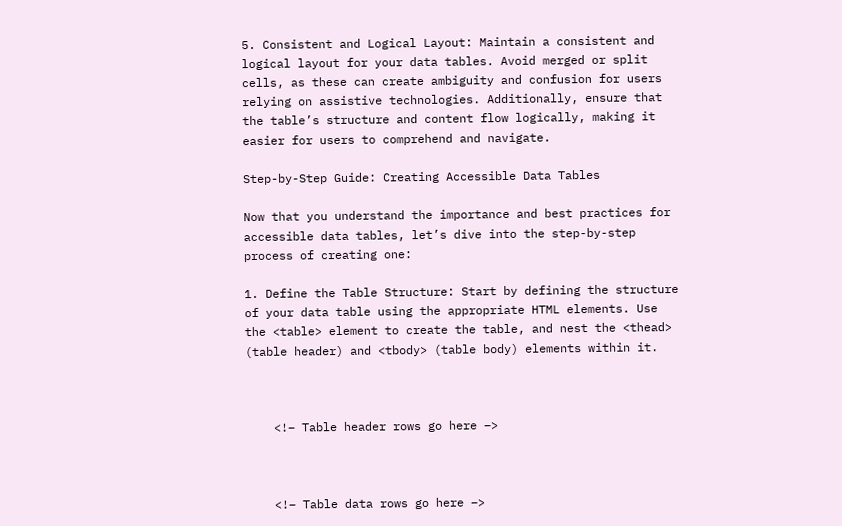5. Consistent and Logical Layout: Maintain a consistent and logical layout for your data tables. Avoid merged or split cells, as these can create ambiguity and confusion for users relying on assistive technologies. Additionally, ensure that the table’s structure and content flow logically, making it easier for users to comprehend and navigate.

Step-by-Step Guide: Creating Accessible Data Tables

Now that you understand the importance and best practices for accessible data tables, let’s dive into the step-by-step process of creating one:

1. Define the Table Structure: Start by defining the structure of your data table using the appropriate HTML elements. Use the <table> element to create the table, and nest the <thead> (table header) and <tbody> (table body) elements within it.



    <!– Table header rows go here –>



    <!– Table data rows go here –>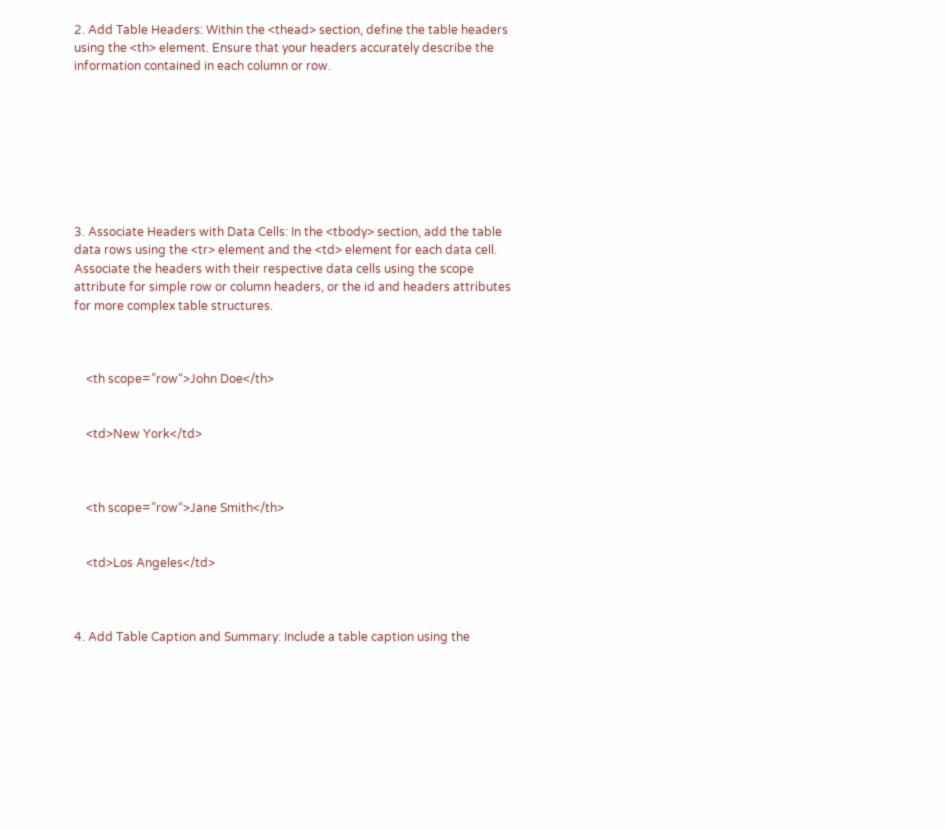2. Add Table Headers: Within the <thead> section, define the table headers using the <th> element. Ensure that your headers accurately describe the information contained in each column or row.








3. Associate Headers with Data Cells: In the <tbody> section, add the table data rows using the <tr> element and the <td> element for each data cell. Associate the headers with their respective data cells using the scope attribute for simple row or column headers, or the id and headers attributes for more complex table structures.



    <th scope=”row“>John Doe</th>


    <td>New York</td>



    <th scope=”row“>Jane Smith</th>


    <td>Los Angeles</td>



4. Add Table Caption and Summary: Include a table caption using the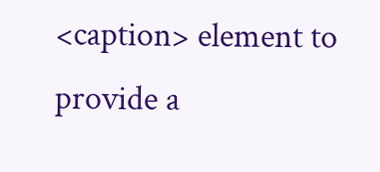<caption> element to provide a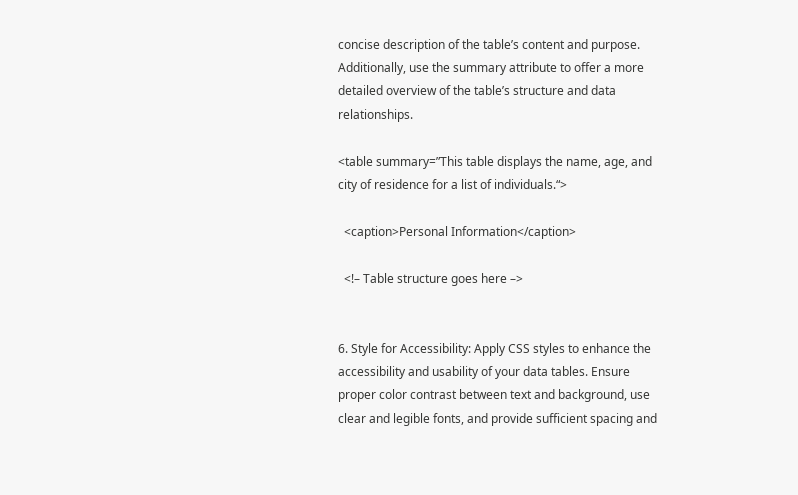concise description of the table’s content and purpose. Additionally, use the summary attribute to offer a more detailed overview of the table’s structure and data relationships.

<table summary=”This table displays the name, age, and city of residence for a list of individuals.“>

  <caption>Personal Information</caption>

  <!– Table structure goes here –>


6. Style for Accessibility: Apply CSS styles to enhance the accessibility and usability of your data tables. Ensure proper color contrast between text and background, use clear and legible fonts, and provide sufficient spacing and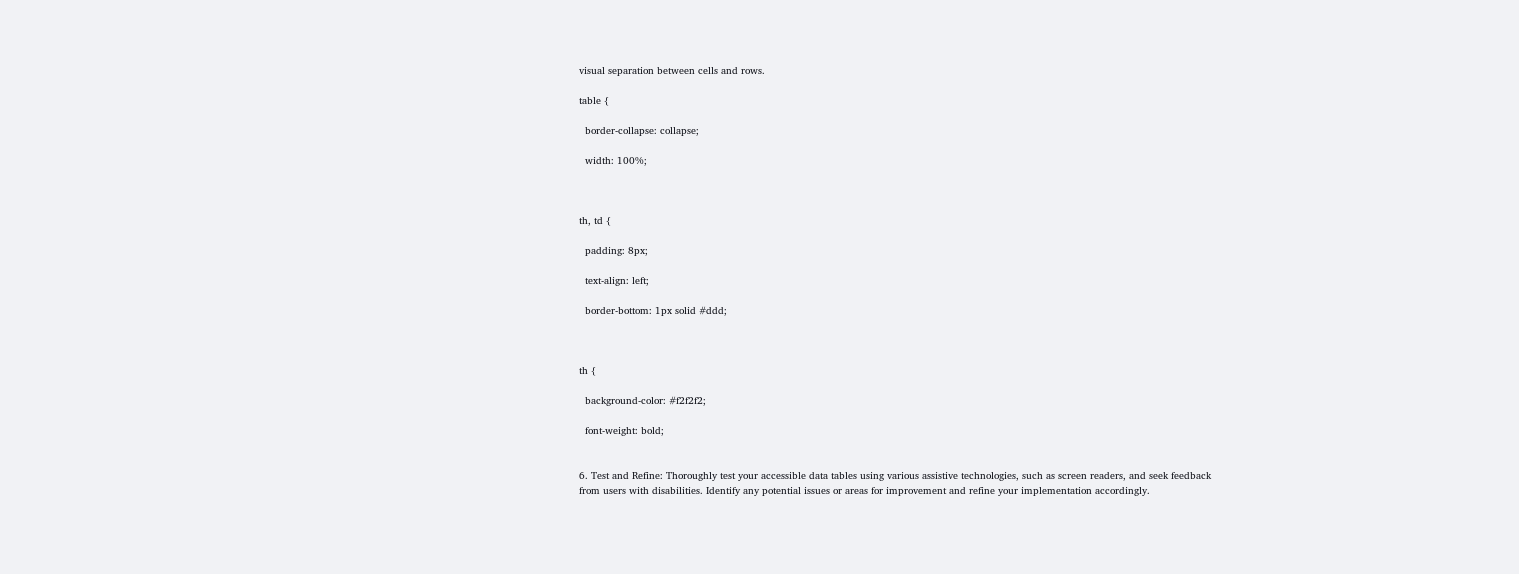visual separation between cells and rows.

table {

  border-collapse: collapse;

  width: 100%;



th, td {

  padding: 8px;

  text-align: left;

  border-bottom: 1px solid #ddd;



th {

  background-color: #f2f2f2;

  font-weight: bold;


6. Test and Refine: Thoroughly test your accessible data tables using various assistive technologies, such as screen readers, and seek feedback from users with disabilities. Identify any potential issues or areas for improvement and refine your implementation accordingly.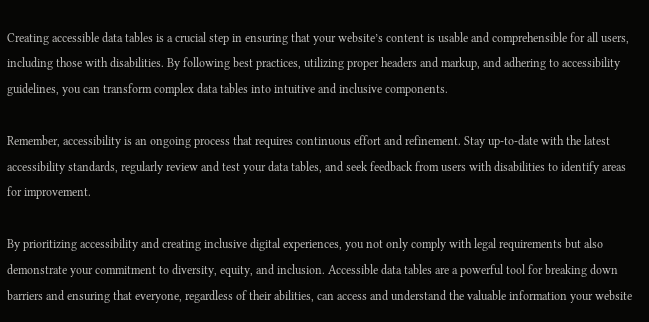Creating accessible data tables is a crucial step in ensuring that your website’s content is usable and comprehensible for all users, including those with disabilities. By following best practices, utilizing proper headers and markup, and adhering to accessibility guidelines, you can transform complex data tables into intuitive and inclusive components.

Remember, accessibility is an ongoing process that requires continuous effort and refinement. Stay up-to-date with the latest accessibility standards, regularly review and test your data tables, and seek feedback from users with disabilities to identify areas for improvement.

By prioritizing accessibility and creating inclusive digital experiences, you not only comply with legal requirements but also demonstrate your commitment to diversity, equity, and inclusion. Accessible data tables are a powerful tool for breaking down barriers and ensuring that everyone, regardless of their abilities, can access and understand the valuable information your website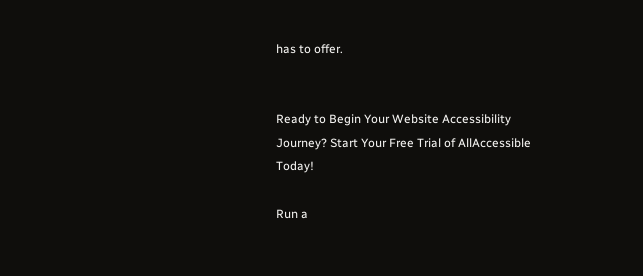has to offer.


Ready to Begin Your Website Accessibility Journey? Start Your Free Trial of AllAccessible Today!

Run a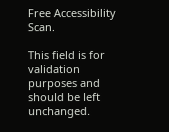Free Accessibility Scan.

This field is for validation purposes and should be left unchanged.